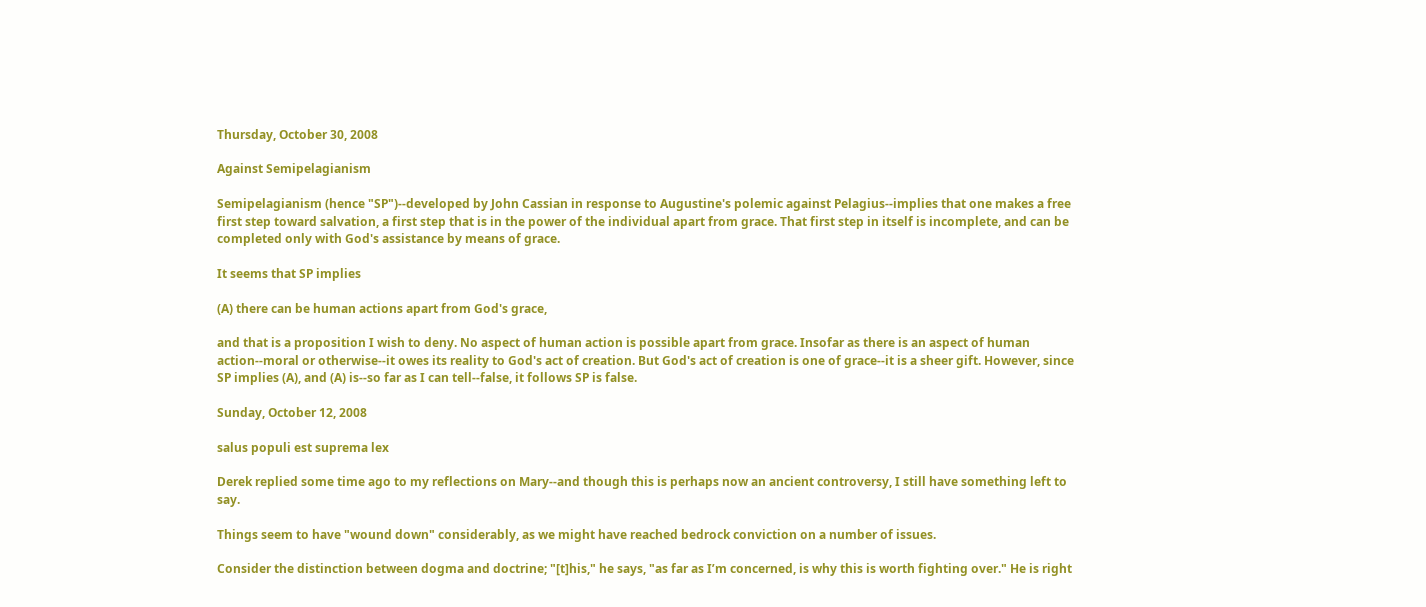Thursday, October 30, 2008

Against Semipelagianism

Semipelagianism (hence "SP")--developed by John Cassian in response to Augustine's polemic against Pelagius--implies that one makes a free first step toward salvation, a first step that is in the power of the individual apart from grace. That first step in itself is incomplete, and can be completed only with God's assistance by means of grace.

It seems that SP implies

(A) there can be human actions apart from God's grace,

and that is a proposition I wish to deny. No aspect of human action is possible apart from grace. Insofar as there is an aspect of human action--moral or otherwise--it owes its reality to God's act of creation. But God's act of creation is one of grace--it is a sheer gift. However, since SP implies (A), and (A) is--so far as I can tell--false, it follows SP is false.

Sunday, October 12, 2008

salus populi est suprema lex

Derek replied some time ago to my reflections on Mary--and though this is perhaps now an ancient controversy, I still have something left to say.

Things seem to have "wound down" considerably, as we might have reached bedrock conviction on a number of issues.

Consider the distinction between dogma and doctrine; "[t]his," he says, "as far as I’m concerned, is why this is worth fighting over." He is right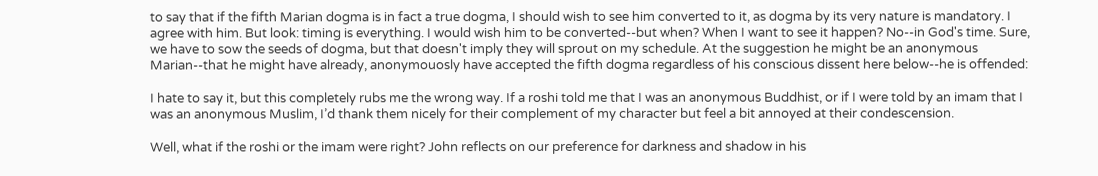to say that if the fifth Marian dogma is in fact a true dogma, I should wish to see him converted to it, as dogma by its very nature is mandatory. I agree with him. But look: timing is everything. I would wish him to be converted--but when? When I want to see it happen? No--in God's time. Sure, we have to sow the seeds of dogma, but that doesn't imply they will sprout on my schedule. At the suggestion he might be an anonymous Marian--that he might have already, anonymouosly have accepted the fifth dogma regardless of his conscious dissent here below--he is offended:

I hate to say it, but this completely rubs me the wrong way. If a roshi told me that I was an anonymous Buddhist, or if I were told by an imam that I was an anonymous Muslim, I’d thank them nicely for their complement of my character but feel a bit annoyed at their condescension.

Well, what if the roshi or the imam were right? John reflects on our preference for darkness and shadow in his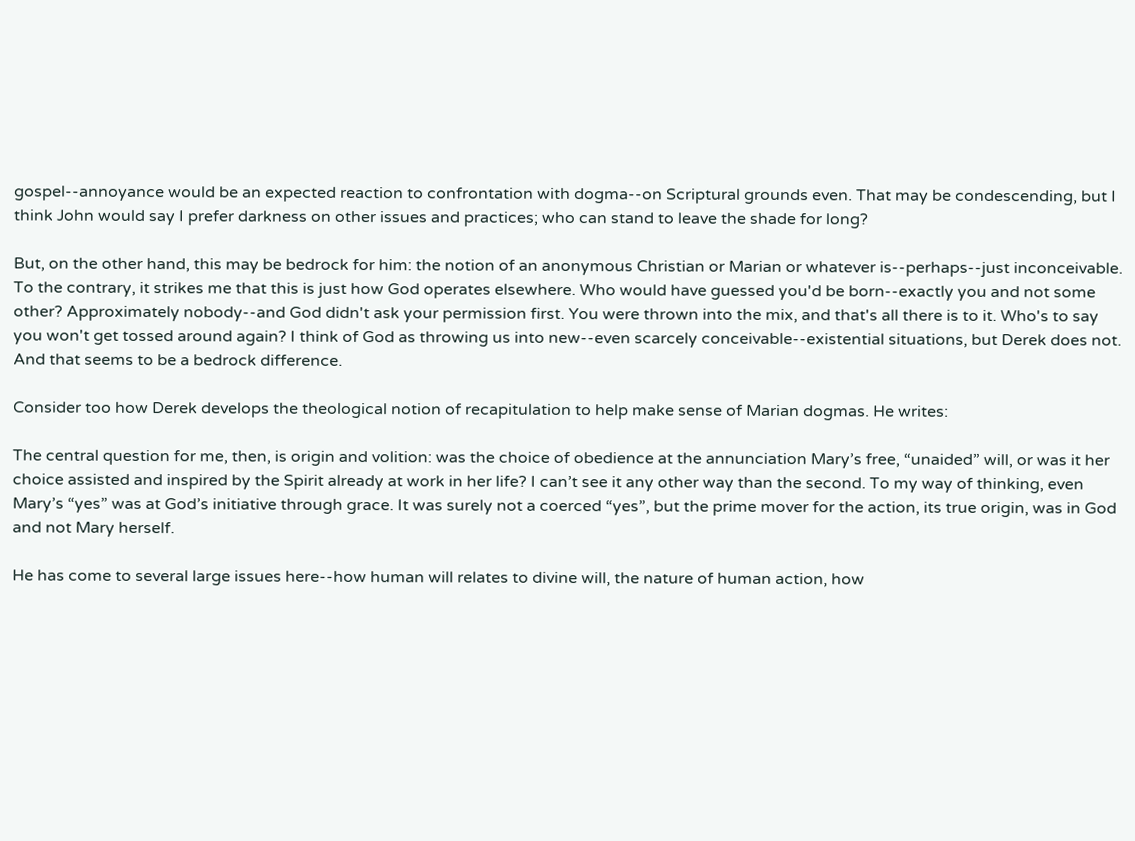gospel--annoyance would be an expected reaction to confrontation with dogma--on Scriptural grounds even. That may be condescending, but I think John would say I prefer darkness on other issues and practices; who can stand to leave the shade for long?

But, on the other hand, this may be bedrock for him: the notion of an anonymous Christian or Marian or whatever is--perhaps--just inconceivable. To the contrary, it strikes me that this is just how God operates elsewhere. Who would have guessed you'd be born--exactly you and not some other? Approximately nobody--and God didn't ask your permission first. You were thrown into the mix, and that's all there is to it. Who's to say you won't get tossed around again? I think of God as throwing us into new--even scarcely conceivable--existential situations, but Derek does not. And that seems to be a bedrock difference.

Consider too how Derek develops the theological notion of recapitulation to help make sense of Marian dogmas. He writes:

The central question for me, then, is origin and volition: was the choice of obedience at the annunciation Mary’s free, “unaided” will, or was it her choice assisted and inspired by the Spirit already at work in her life? I can’t see it any other way than the second. To my way of thinking, even Mary’s “yes” was at God’s initiative through grace. It was surely not a coerced “yes”, but the prime mover for the action, its true origin, was in God and not Mary herself.

He has come to several large issues here--how human will relates to divine will, the nature of human action, how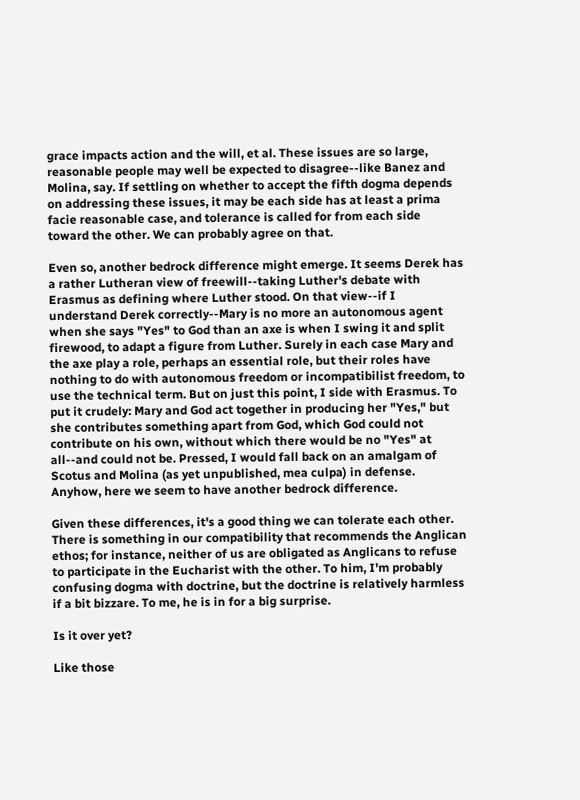grace impacts action and the will, et al. These issues are so large, reasonable people may well be expected to disagree--like Banez and Molina, say. If settling on whether to accept the fifth dogma depends on addressing these issues, it may be each side has at least a prima facie reasonable case, and tolerance is called for from each side toward the other. We can probably agree on that.

Even so, another bedrock difference might emerge. It seems Derek has a rather Lutheran view of freewill--taking Luther's debate with Erasmus as defining where Luther stood. On that view--if I understand Derek correctly--Mary is no more an autonomous agent when she says "Yes" to God than an axe is when I swing it and split firewood, to adapt a figure from Luther. Surely in each case Mary and the axe play a role, perhaps an essential role, but their roles have nothing to do with autonomous freedom or incompatibilist freedom, to use the technical term. But on just this point, I side with Erasmus. To put it crudely: Mary and God act together in producing her "Yes," but she contributes something apart from God, which God could not contribute on his own, without which there would be no "Yes" at all--and could not be. Pressed, I would fall back on an amalgam of Scotus and Molina (as yet unpublished, mea culpa) in defense. Anyhow, here we seem to have another bedrock difference.

Given these differences, it's a good thing we can tolerate each other. There is something in our compatibility that recommends the Anglican ethos; for instance, neither of us are obligated as Anglicans to refuse to participate in the Eucharist with the other. To him, I'm probably confusing dogma with doctrine, but the doctrine is relatively harmless if a bit bizzare. To me, he is in for a big surprise.

Is it over yet?

Like those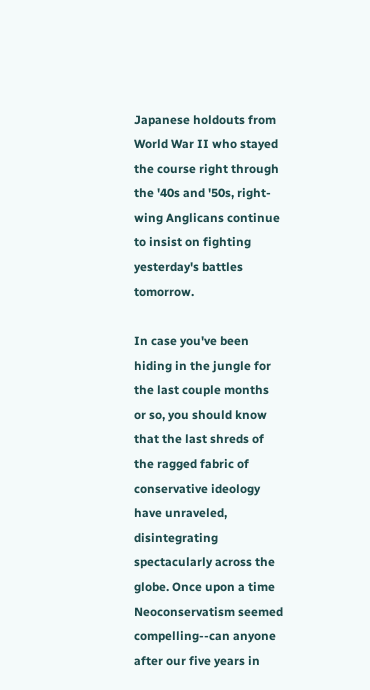Japanese holdouts from World War II who stayed the course right through the '40s and '50s, right-wing Anglicans continue to insist on fighting yesterday's battles tomorrow.

In case you've been hiding in the jungle for the last couple months or so, you should know that the last shreds of the ragged fabric of conservative ideology have unraveled, disintegrating spectacularly across the globe. Once upon a time Neoconservatism seemed compelling--can anyone after our five years in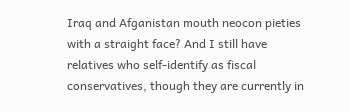Iraq and Afganistan mouth neocon pieties with a straight face? And I still have relatives who self-identify as fiscal conservatives, though they are currently in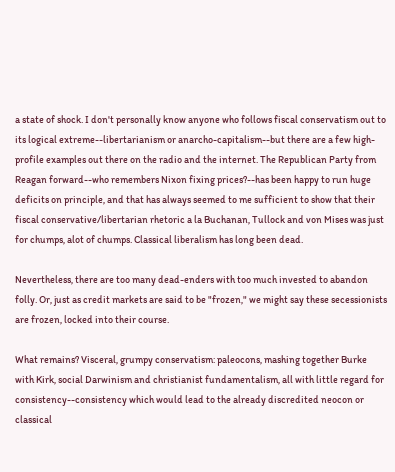a state of shock. I don't personally know anyone who follows fiscal conservatism out to its logical extreme--libertarianism or anarcho-capitalism--but there are a few high-profile examples out there on the radio and the internet. The Republican Party from Reagan forward--who remembers Nixon fixing prices?--has been happy to run huge deficits on principle, and that has always seemed to me sufficient to show that their fiscal conservative/libertarian rhetoric a la Buchanan, Tullock and von Mises was just for chumps, alot of chumps. Classical liberalism has long been dead.

Nevertheless, there are too many dead-enders with too much invested to abandon folly. Or, just as credit markets are said to be "frozen," we might say these secessionists are frozen, locked into their course.

What remains? Visceral, grumpy conservatism: paleocons, mashing together Burke with Kirk, social Darwinism and christianist fundamentalism, all with little regard for consistency--consistency which would lead to the already discredited neocon or classical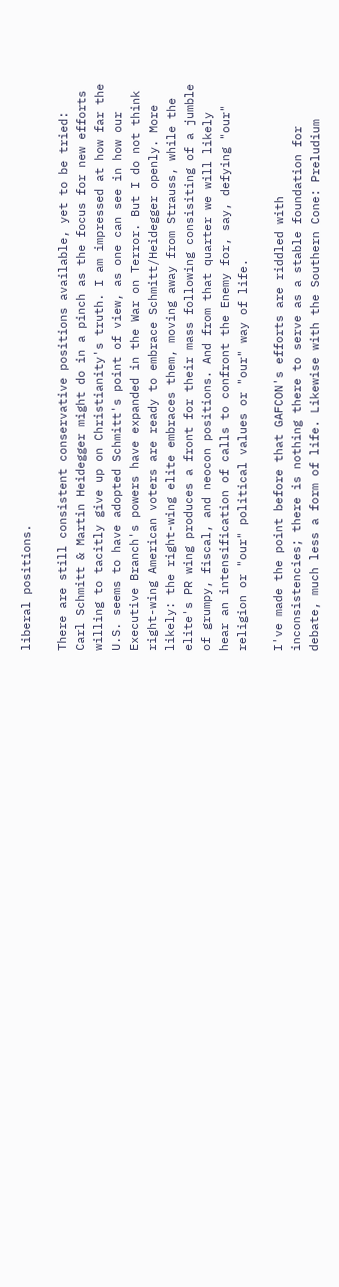liberal positions.

There are still consistent conservative positions available, yet to be tried: Carl Schmitt & Martin Heidegger might do in a pinch as the focus for new efforts willing to tacitly give up on Christianity's truth. I am impressed at how far the U.S. seems to have adopted Schmitt's point of view, as one can see in how our Executive Branch's powers have expanded in the War on Terror. But I do not think right-wing American voters are ready to embrace Schmitt/Heidegger openly. More likely: the right-wing elite embraces them, moving away from Strauss, while the elite's PR wing produces a front for their mass following consisiting of a jumble of grumpy, fiscal, and neocon positions. And from that quarter we will likely hear an intensification of calls to confront the Enemy for, say, defying "our" religion or "our" political values or "our" way of life.

I've made the point before that GAFCON's efforts are riddled with inconsistencies; there is nothing there to serve as a stable foundation for debate, much less a form of life. Likewise with the Southern Cone: Preludium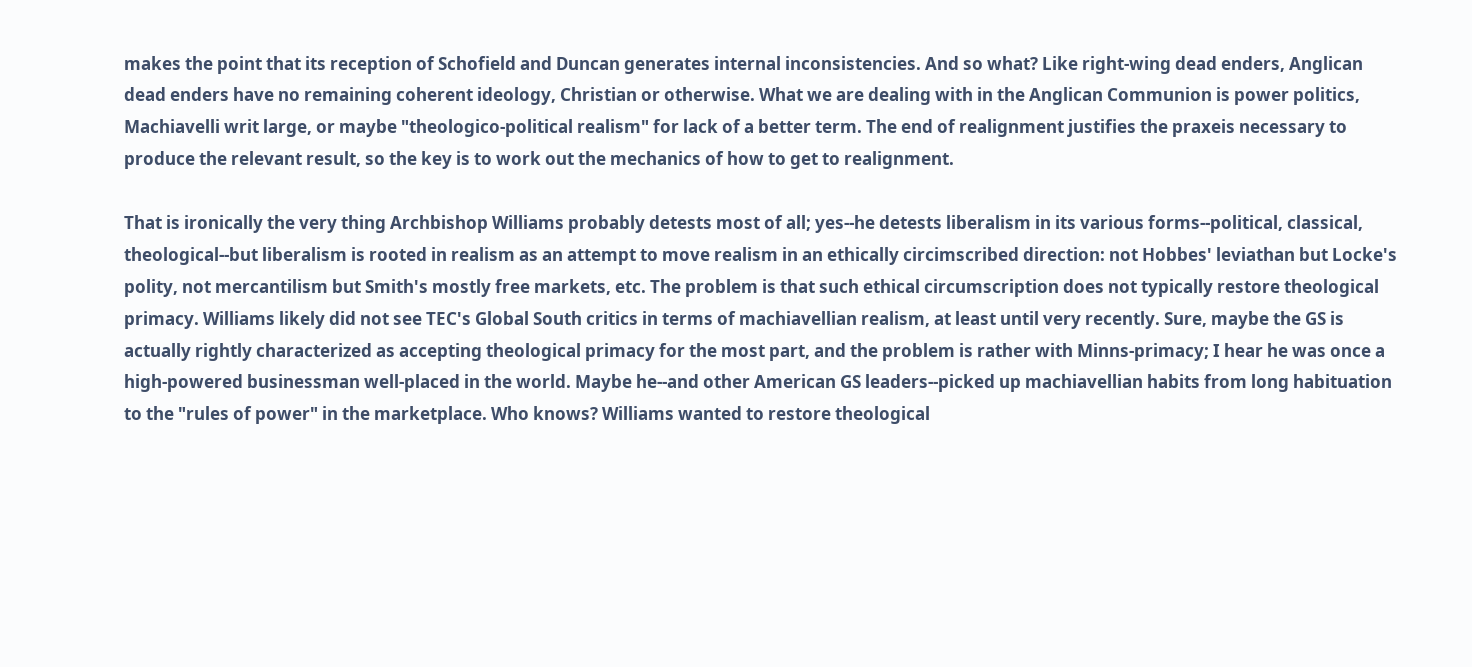makes the point that its reception of Schofield and Duncan generates internal inconsistencies. And so what? Like right-wing dead enders, Anglican dead enders have no remaining coherent ideology, Christian or otherwise. What we are dealing with in the Anglican Communion is power politics, Machiavelli writ large, or maybe "theologico-political realism" for lack of a better term. The end of realignment justifies the praxeis necessary to produce the relevant result, so the key is to work out the mechanics of how to get to realignment.

That is ironically the very thing Archbishop Williams probably detests most of all; yes--he detests liberalism in its various forms--political, classical, theological--but liberalism is rooted in realism as an attempt to move realism in an ethically circimscribed direction: not Hobbes' leviathan but Locke's polity, not mercantilism but Smith's mostly free markets, etc. The problem is that such ethical circumscription does not typically restore theological primacy. Williams likely did not see TEC's Global South critics in terms of machiavellian realism, at least until very recently. Sure, maybe the GS is actually rightly characterized as accepting theological primacy for the most part, and the problem is rather with Minns-primacy; I hear he was once a high-powered businessman well-placed in the world. Maybe he--and other American GS leaders--picked up machiavellian habits from long habituation to the "rules of power" in the marketplace. Who knows? Williams wanted to restore theological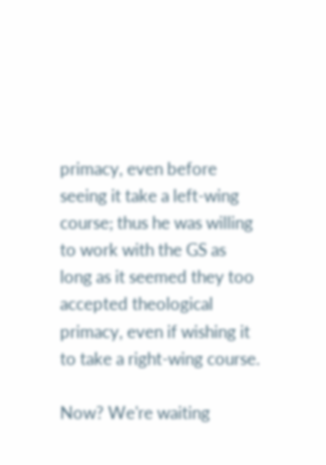primacy, even before seeing it take a left-wing course; thus he was willing to work with the GS as long as it seemed they too accepted theological primacy, even if wishing it to take a right-wing course.

Now? We're waiting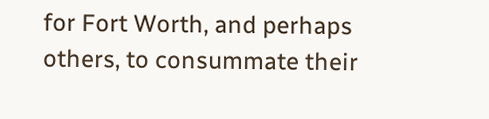for Fort Worth, and perhaps others, to consummate their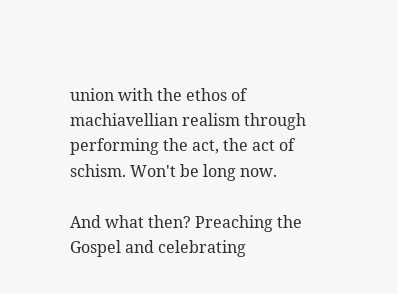union with the ethos of machiavellian realism through performing the act, the act of schism. Won't be long now.

And what then? Preaching the Gospel and celebrating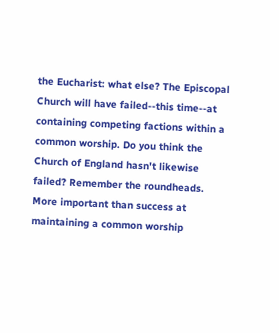the Eucharist: what else? The Episcopal Church will have failed--this time--at containing competing factions within a common worship. Do you think the Church of England hasn't likewise failed? Remember the roundheads. More important than success at maintaining a common worship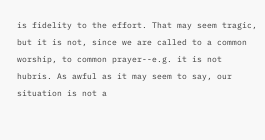is fidelity to the effort. That may seem tragic, but it is not, since we are called to a common worship, to common prayer--e.g. it is not hubris. As awful as it may seem to say, our situation is not a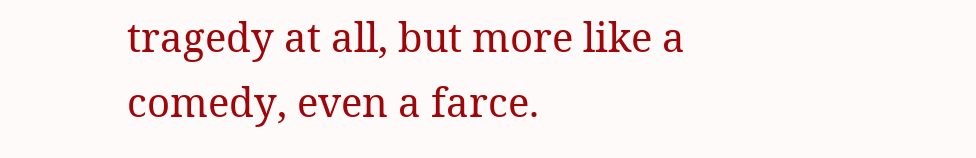tragedy at all, but more like a comedy, even a farce.